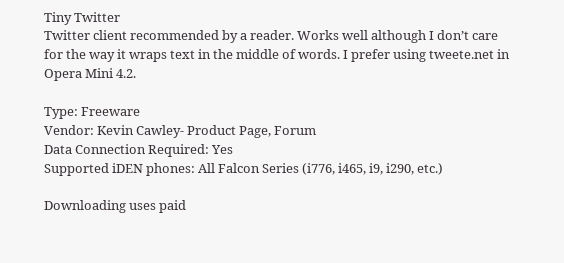Tiny Twitter
Twitter client recommended by a reader. Works well although I don’t care for the way it wraps text in the middle of words. I prefer using tweete.net in Opera Mini 4.2.

Type: Freeware
Vendor: Kevin Cawley- Product Page, Forum
Data Connection Required: Yes
Supported iDEN phones: All Falcon Series (i776, i465, i9, i290, etc.)

Downloading uses paid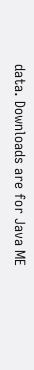data. Downloads are for Java ME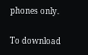phones only.

To download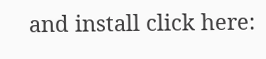and install click here: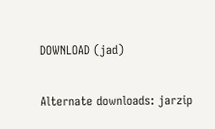DOWNLOAD (jad)

Alternate downloads: jarzip